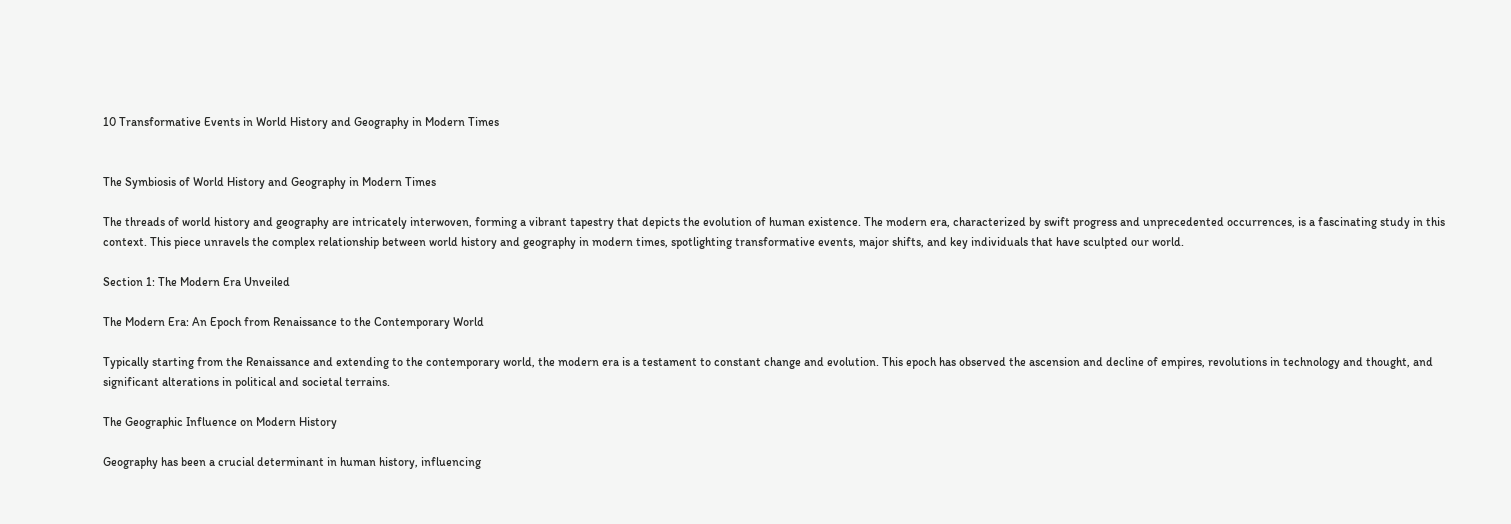10 Transformative Events in World History and Geography in Modern Times


The Symbiosis of World History and Geography in Modern Times

The threads of world history and geography are intricately interwoven, forming a vibrant tapestry that depicts the evolution of human existence. The modern era, characterized by swift progress and unprecedented occurrences, is a fascinating study in this context. This piece unravels the complex relationship between world history and geography in modern times, spotlighting transformative events, major shifts, and key individuals that have sculpted our world.

Section 1: The Modern Era Unveiled

The Modern Era: An Epoch from Renaissance to the Contemporary World

Typically starting from the Renaissance and extending to the contemporary world, the modern era is a testament to constant change and evolution. This epoch has observed the ascension and decline of empires, revolutions in technology and thought, and significant alterations in political and societal terrains.

The Geographic Influence on Modern History

Geography has been a crucial determinant in human history, influencing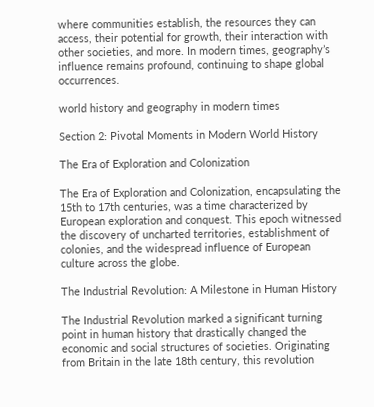where communities establish, the resources they can access, their potential for growth, their interaction with other societies, and more. In modern times, geography’s influence remains profound, continuing to shape global occurrences.

world history and geography in modern times

Section 2: Pivotal Moments in Modern World History

The Era of Exploration and Colonization

The Era of Exploration and Colonization, encapsulating the 15th to 17th centuries, was a time characterized by European exploration and conquest. This epoch witnessed the discovery of uncharted territories, establishment of colonies, and the widespread influence of European culture across the globe.

The Industrial Revolution: A Milestone in Human History

The Industrial Revolution marked a significant turning point in human history that drastically changed the economic and social structures of societies. Originating from Britain in the late 18th century, this revolution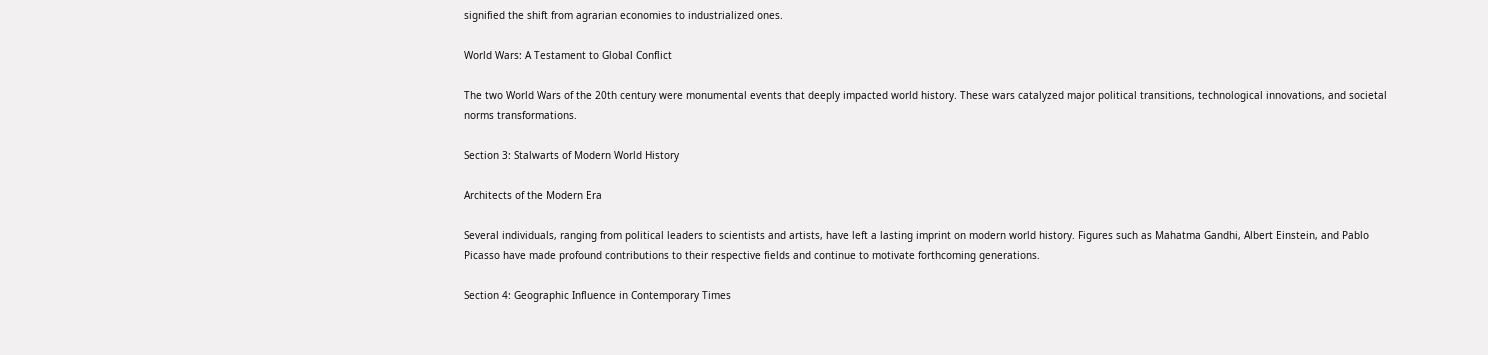signified the shift from agrarian economies to industrialized ones.

World Wars: A Testament to Global Conflict

The two World Wars of the 20th century were monumental events that deeply impacted world history. These wars catalyzed major political transitions, technological innovations, and societal norms transformations.

Section 3: Stalwarts of Modern World History

Architects of the Modern Era

Several individuals, ranging from political leaders to scientists and artists, have left a lasting imprint on modern world history. Figures such as Mahatma Gandhi, Albert Einstein, and Pablo Picasso have made profound contributions to their respective fields and continue to motivate forthcoming generations.

Section 4: Geographic Influence in Contemporary Times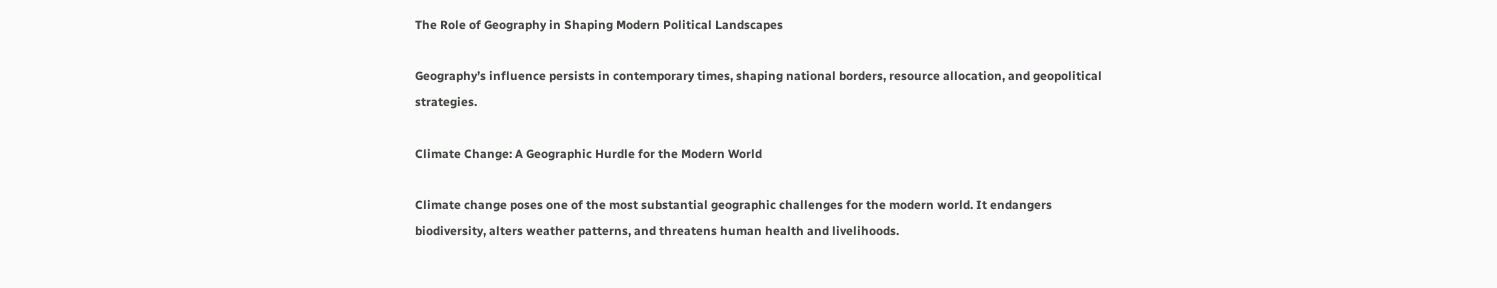The Role of Geography in Shaping Modern Political Landscapes

Geography’s influence persists in contemporary times, shaping national borders, resource allocation, and geopolitical strategies.

Climate Change: A Geographic Hurdle for the Modern World

Climate change poses one of the most substantial geographic challenges for the modern world. It endangers biodiversity, alters weather patterns, and threatens human health and livelihoods.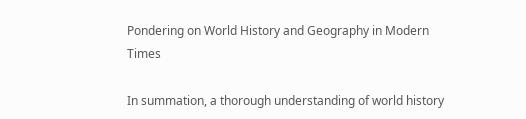Pondering on World History and Geography in Modern Times

In summation, a thorough understanding of world history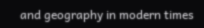and geography in modern times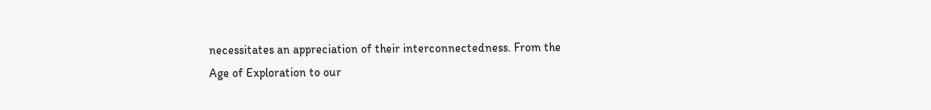necessitates an appreciation of their interconnectedness. From the Age of Exploration to our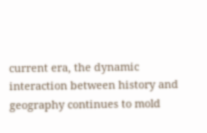current era, the dynamic interaction between history and geography continues to mold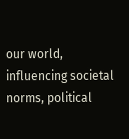our world, influencing societal norms, political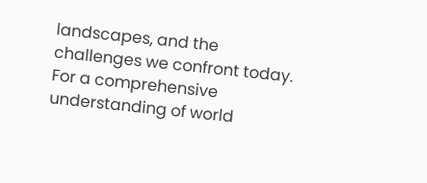landscapes, and the challenges we confront today. For a comprehensive understanding of world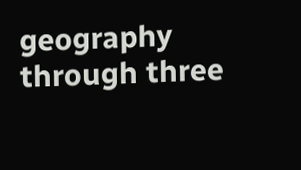geography through three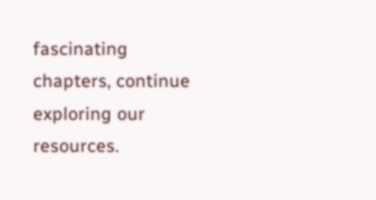fascinating chapters, continue exploring our resources.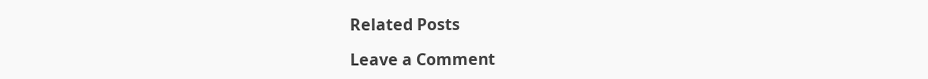Related Posts

Leave a Comment